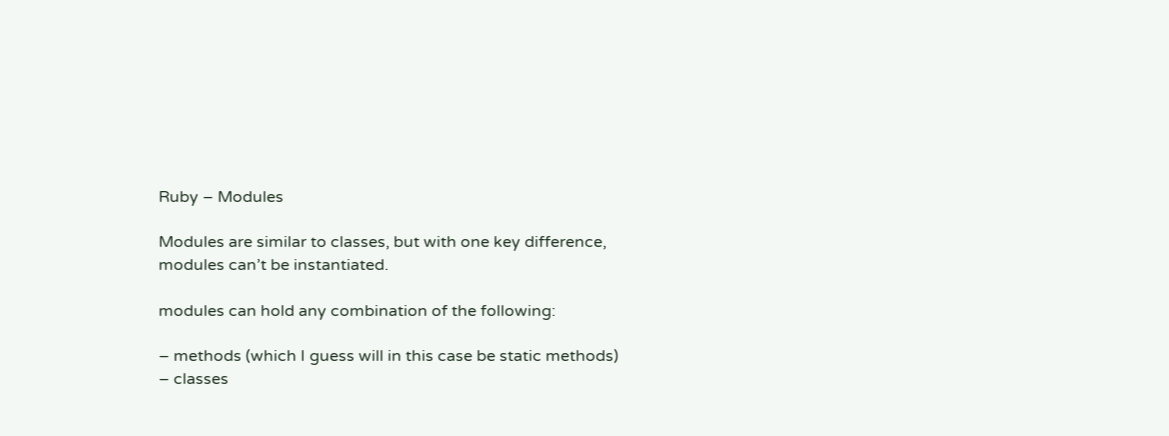Ruby – Modules

Modules are similar to classes, but with one key difference, modules can’t be instantiated.

modules can hold any combination of the following:

– methods (which I guess will in this case be static methods)
– classes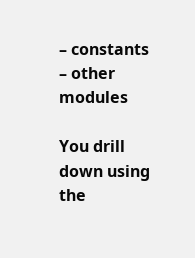– constants
– other modules

You drill down using the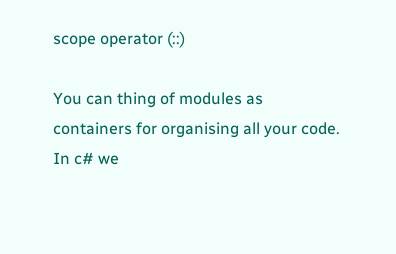scope operator (::)

You can thing of modules as containers for organising all your code. In c# we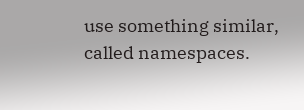use something similar, called namespaces.